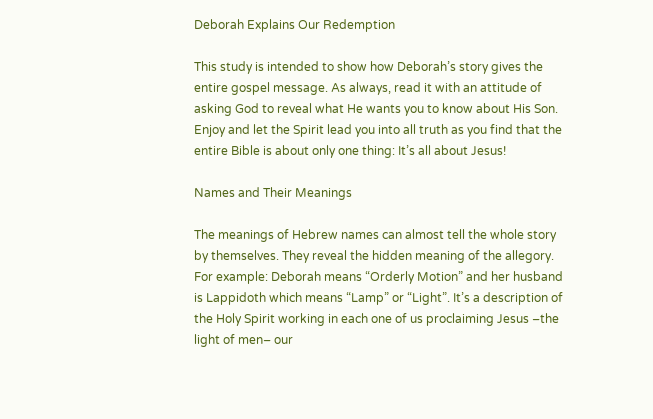Deborah Explains Our Redemption

This study is intended to show how Deborah’s story gives the entire gospel message. As always, read it with an attitude of asking God to reveal what He wants you to know about His Son. Enjoy and let the Spirit lead you into all truth as you find that the entire Bible is about only one thing: It’s all about Jesus!

Names and Their Meanings

The meanings of Hebrew names can almost tell the whole story by themselves. They reveal the hidden meaning of the allegory. For example: Deborah means “Orderly Motion” and her husband is Lappidoth which means “Lamp” or “Light”. It’s a description of the Holy Spirit working in each one of us proclaiming Jesus –the light of men– our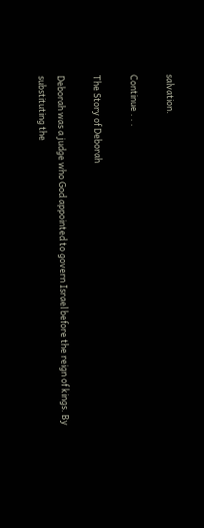salvation.

Continue . . .

The Story of Deborah

Deborah was a judge who God appointed to govern Israel before the reign of kings. By substituting the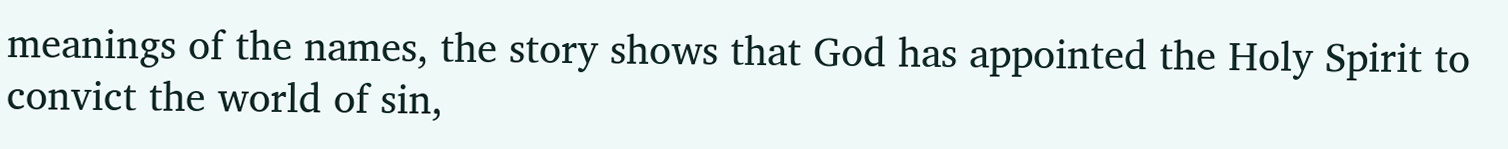meanings of the names, the story shows that God has appointed the Holy Spirit to convict the world of sin,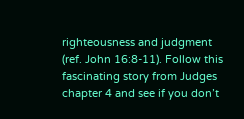righteousness and judgment (ref. John 16:8-11). Follow this fascinating story from Judges chapter 4 and see if you don’t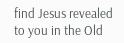find Jesus revealed to you in the Old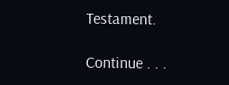Testament.

Continue . . .